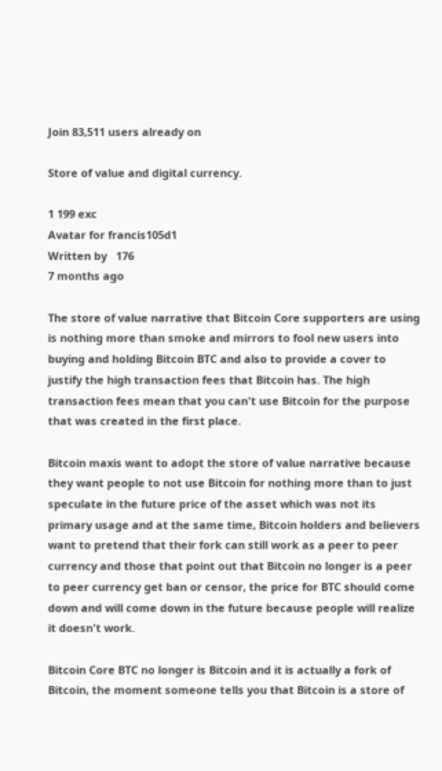Join 83,511 users already on

Store of value and digital currency.

1 199 exc
Avatar for francis105d1
Written by   176
7 months ago

The store of value narrative that Bitcoin Core supporters are using is nothing more than smoke and mirrors to fool new users into buying and holding Bitcoin BTC and also to provide a cover to justify the high transaction fees that Bitcoin has. The high transaction fees mean that you can't use Bitcoin for the purpose that was created in the first place.

Bitcoin maxis want to adopt the store of value narrative because they want people to not use Bitcoin for nothing more than to just speculate in the future price of the asset which was not its primary usage and at the same time, Bitcoin holders and believers want to pretend that their fork can still work as a peer to peer currency and those that point out that Bitcoin no longer is a peer to peer currency get ban or censor, the price for BTC should come down and will come down in the future because people will realize it doesn't work.

Bitcoin Core BTC no longer is Bitcoin and it is actually a fork of Bitcoin, the moment someone tells you that Bitcoin is a store of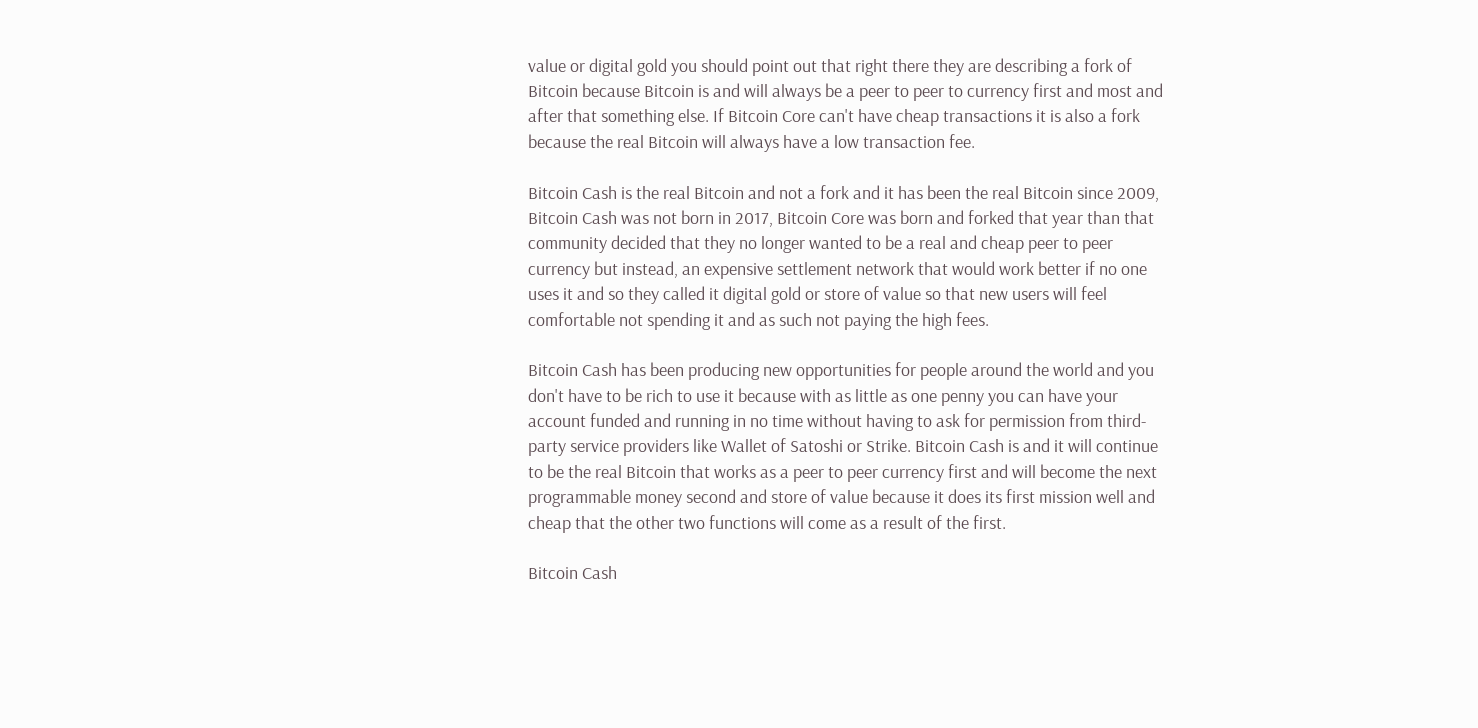value or digital gold you should point out that right there they are describing a fork of Bitcoin because Bitcoin is and will always be a peer to peer to currency first and most and after that something else. If Bitcoin Core can't have cheap transactions it is also a fork because the real Bitcoin will always have a low transaction fee.

Bitcoin Cash is the real Bitcoin and not a fork and it has been the real Bitcoin since 2009, Bitcoin Cash was not born in 2017, Bitcoin Core was born and forked that year than that community decided that they no longer wanted to be a real and cheap peer to peer currency but instead, an expensive settlement network that would work better if no one uses it and so they called it digital gold or store of value so that new users will feel comfortable not spending it and as such not paying the high fees.

Bitcoin Cash has been producing new opportunities for people around the world and you don't have to be rich to use it because with as little as one penny you can have your account funded and running in no time without having to ask for permission from third-party service providers like Wallet of Satoshi or Strike. Bitcoin Cash is and it will continue to be the real Bitcoin that works as a peer to peer currency first and will become the next programmable money second and store of value because it does its first mission well and cheap that the other two functions will come as a result of the first.

Bitcoin Cash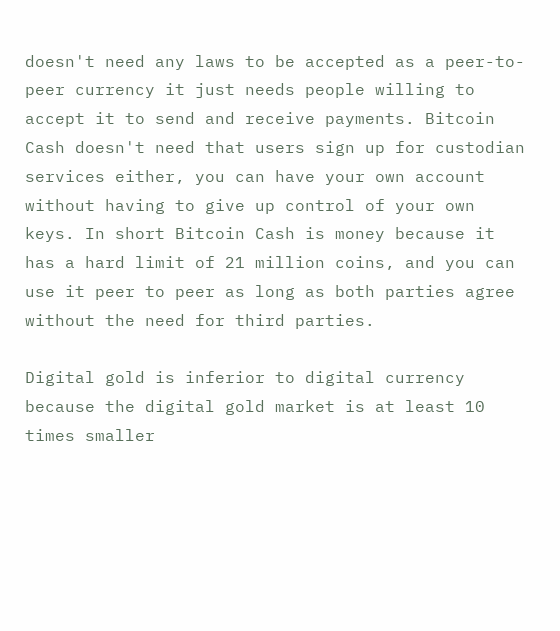doesn't need any laws to be accepted as a peer-to-peer currency it just needs people willing to accept it to send and receive payments. Bitcoin Cash doesn't need that users sign up for custodian services either, you can have your own account without having to give up control of your own keys. In short Bitcoin Cash is money because it has a hard limit of 21 million coins, and you can use it peer to peer as long as both parties agree without the need for third parties.

Digital gold is inferior to digital currency because the digital gold market is at least 10 times smaller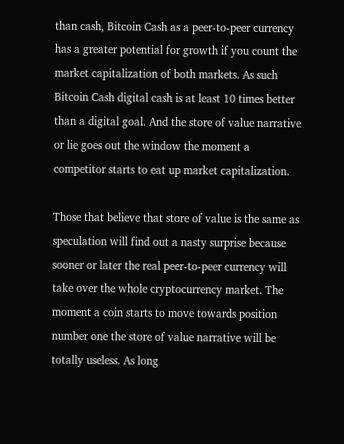than cash, Bitcoin Cash as a peer-to-peer currency has a greater potential for growth if you count the market capitalization of both markets. As such Bitcoin Cash digital cash is at least 10 times better than a digital goal. And the store of value narrative or lie goes out the window the moment a competitor starts to eat up market capitalization.

Those that believe that store of value is the same as speculation will find out a nasty surprise because sooner or later the real peer-to-peer currency will take over the whole cryptocurrency market. The moment a coin starts to move towards position number one the store of value narrative will be totally useless. As long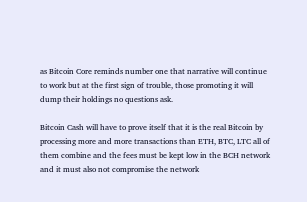as Bitcoin Core reminds number one that narrative will continue to work but at the first sign of trouble, those promoting it will dump their holdings no questions ask.

Bitcoin Cash will have to prove itself that it is the real Bitcoin by processing more and more transactions than ETH, BTC, LTC all of them combine and the fees must be kept low in the BCH network and it must also not compromise the network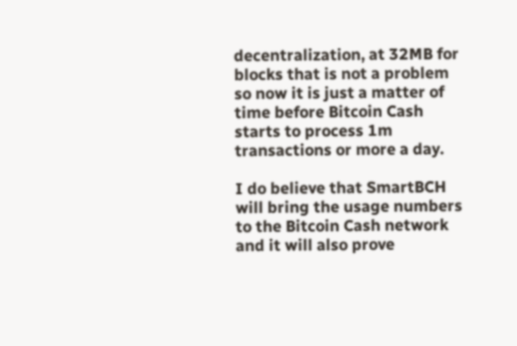decentralization, at 32MB for blocks that is not a problem so now it is just a matter of time before Bitcoin Cash starts to process 1m transactions or more a day.

I do believe that SmartBCH will bring the usage numbers to the Bitcoin Cash network and it will also prove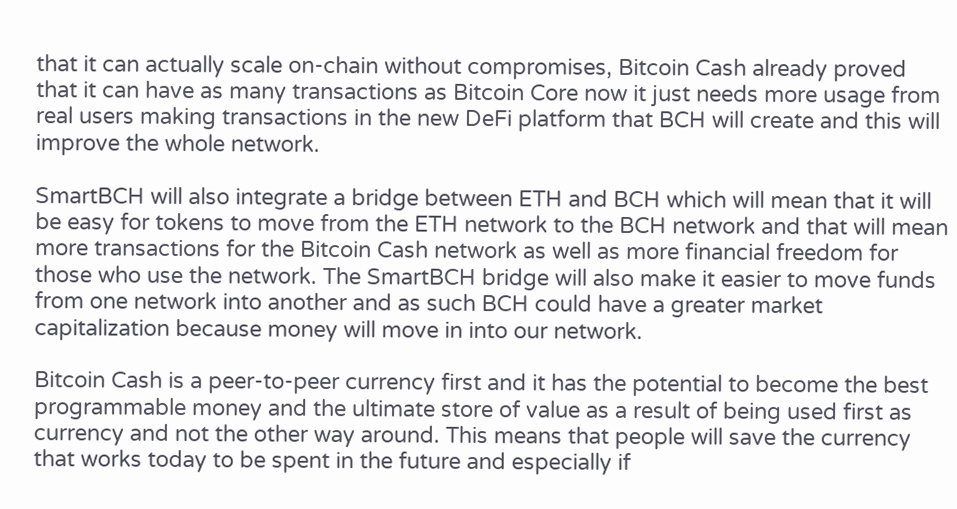that it can actually scale on-chain without compromises, Bitcoin Cash already proved that it can have as many transactions as Bitcoin Core now it just needs more usage from real users making transactions in the new DeFi platform that BCH will create and this will improve the whole network.

SmartBCH will also integrate a bridge between ETH and BCH which will mean that it will be easy for tokens to move from the ETH network to the BCH network and that will mean more transactions for the Bitcoin Cash network as well as more financial freedom for those who use the network. The SmartBCH bridge will also make it easier to move funds from one network into another and as such BCH could have a greater market capitalization because money will move in into our network.

Bitcoin Cash is a peer-to-peer currency first and it has the potential to become the best programmable money and the ultimate store of value as a result of being used first as currency and not the other way around. This means that people will save the currency that works today to be spent in the future and especially if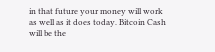in that future your money will work as well as it does today. Bitcoin Cash will be the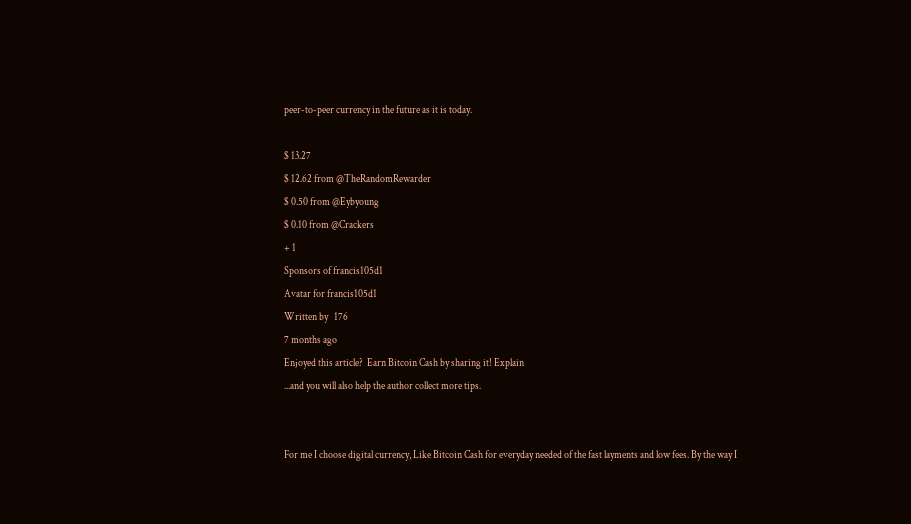peer-to-peer currency in the future as it is today.

$ 13.27
$ 12.62 from @TheRandomRewarder
$ 0.50 from @Eybyoung
$ 0.10 from @Crackers
+ 1
Sponsors of francis105d1
Avatar for francis105d1
Written by   176
7 months ago
Enjoyed this article?  Earn Bitcoin Cash by sharing it! Explain
...and you will also help the author collect more tips.


For me I choose digital currency, Like Bitcoin Cash for everyday needed of the fast layments and low fees. By the way I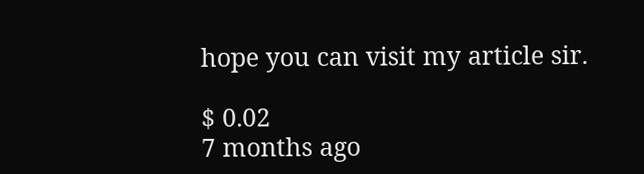hope you can visit my article sir.

$ 0.02
7 months ago